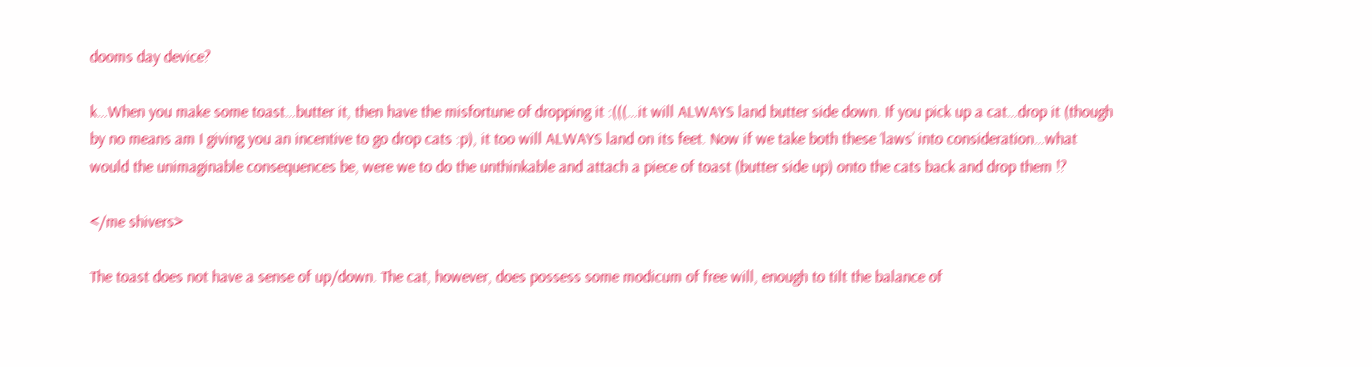dooms day device?

k…When you make some toast…butter it, then have the misfortune of dropping it :(((…it will ALWAYS land butter side down. If you pick up a cat…drop it (though by no means am I giving you an incentive to go drop cats :p), it too will ALWAYS land on its feet. Now if we take both these ‘laws’ into consideration…what would the unimaginable consequences be, were we to do the unthinkable and attach a piece of toast (butter side up) onto the cats back and drop them !?

</me shivers>

The toast does not have a sense of up/down. The cat, however, does possess some modicum of free will, enough to tilt the balance of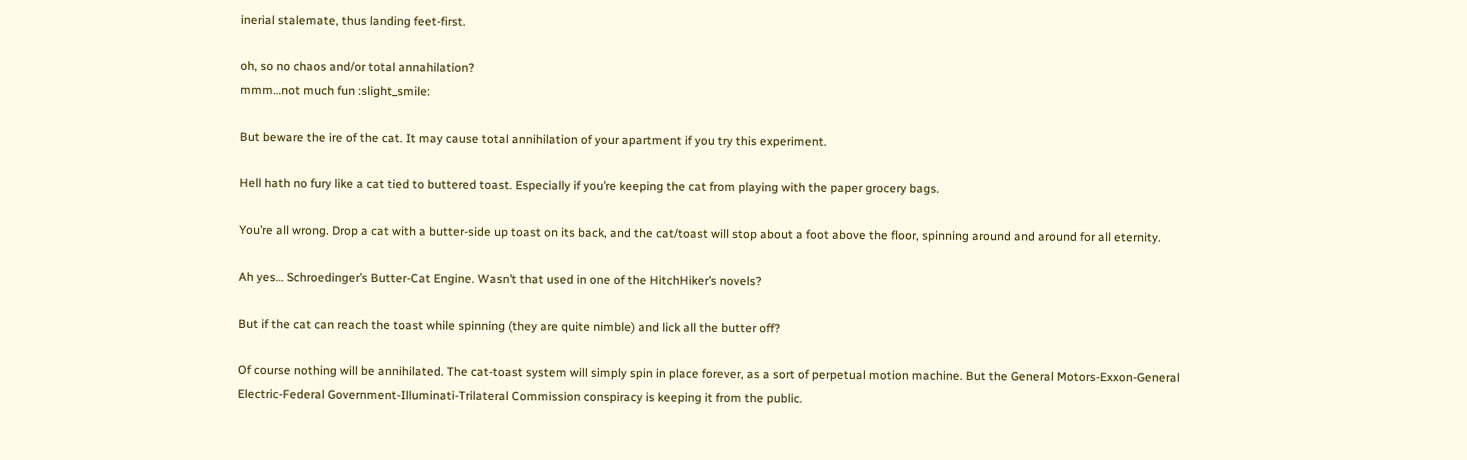inerial stalemate, thus landing feet-first.

oh, so no chaos and/or total annahilation?
mmm…not much fun :slight_smile:

But beware the ire of the cat. It may cause total annihilation of your apartment if you try this experiment.

Hell hath no fury like a cat tied to buttered toast. Especially if you’re keeping the cat from playing with the paper grocery bags.

You’re all wrong. Drop a cat with a butter-side up toast on its back, and the cat/toast will stop about a foot above the floor, spinning around and around for all eternity.

Ah yes… Schroedinger’s Butter-Cat Engine. Wasn’t that used in one of the HitchHiker’s novels?

But if the cat can reach the toast while spinning (they are quite nimble) and lick all the butter off?

Of course nothing will be annihilated. The cat-toast system will simply spin in place forever, as a sort of perpetual motion machine. But the General Motors-Exxon-General Electric-Federal Government-Illuminati-Trilateral Commission conspiracy is keeping it from the public.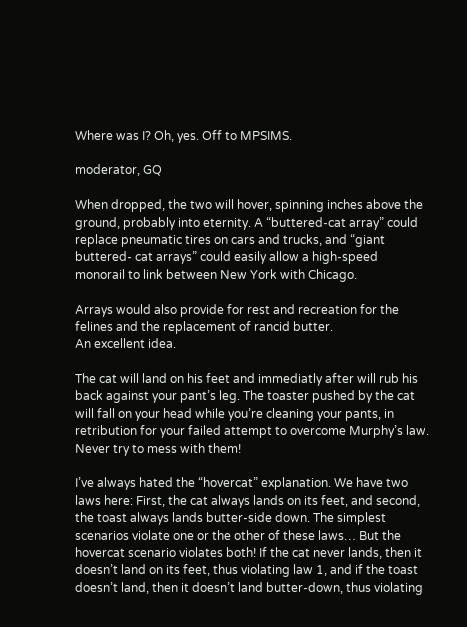Where was I? Oh, yes. Off to MPSIMS.

moderator, GQ

When dropped, the two will hover, spinning inches above the ground, probably into eternity. A “buttered-cat array” could replace pneumatic tires on cars and trucks, and “giant buttered- cat arrays” could easily allow a high-speed monorail to link between New York with Chicago.

Arrays would also provide for rest and recreation for the felines and the replacement of rancid butter.
An excellent idea.

The cat will land on his feet and immediatly after will rub his back against your pant’s leg. The toaster pushed by the cat will fall on your head while you’re cleaning your pants, in retribution for your failed attempt to overcome Murphy’s law. Never try to mess with them!

I’ve always hated the “hovercat” explanation. We have two laws here: First, the cat always lands on its feet, and second, the toast always lands butter-side down. The simplest scenarios violate one or the other of these laws… But the hovercat scenario violates both! If the cat never lands, then it doesn’t land on its feet, thus violating law 1, and if the toast doesn’t land, then it doesn’t land butter-down, thus violating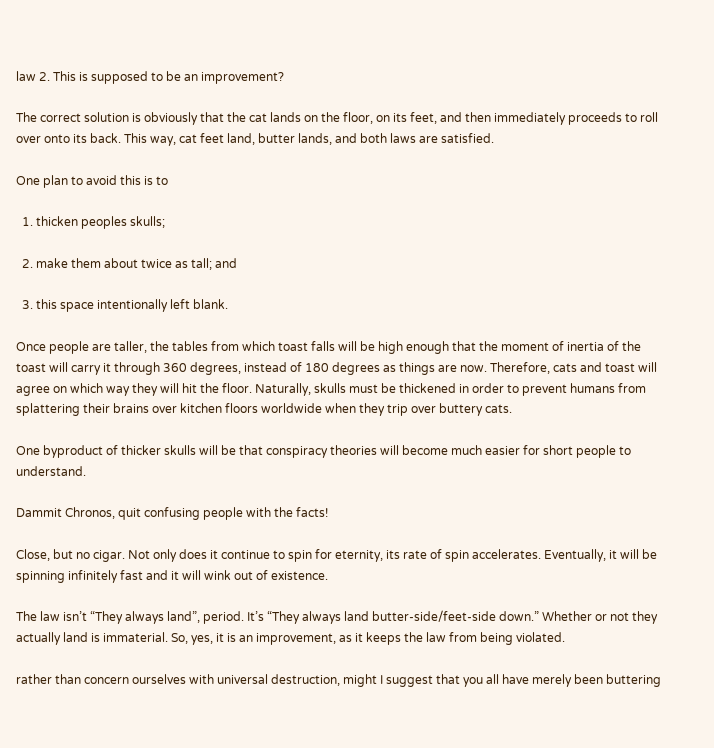law 2. This is supposed to be an improvement?

The correct solution is obviously that the cat lands on the floor, on its feet, and then immediately proceeds to roll over onto its back. This way, cat feet land, butter lands, and both laws are satisfied.

One plan to avoid this is to

  1. thicken peoples skulls;

  2. make them about twice as tall; and

  3. this space intentionally left blank.

Once people are taller, the tables from which toast falls will be high enough that the moment of inertia of the toast will carry it through 360 degrees, instead of 180 degrees as things are now. Therefore, cats and toast will agree on which way they will hit the floor. Naturally, skulls must be thickened in order to prevent humans from splattering their brains over kitchen floors worldwide when they trip over buttery cats.

One byproduct of thicker skulls will be that conspiracy theories will become much easier for short people to understand.

Dammit Chronos, quit confusing people with the facts!

Close, but no cigar. Not only does it continue to spin for eternity, its rate of spin accelerates. Eventually, it will be spinning infinitely fast and it will wink out of existence.

The law isn’t “They always land”, period. It’s “They always land butter-side/feet-side down.” Whether or not they actually land is immaterial. So, yes, it is an improvement, as it keeps the law from being violated.

rather than concern ourselves with universal destruction, might I suggest that you all have merely been buttering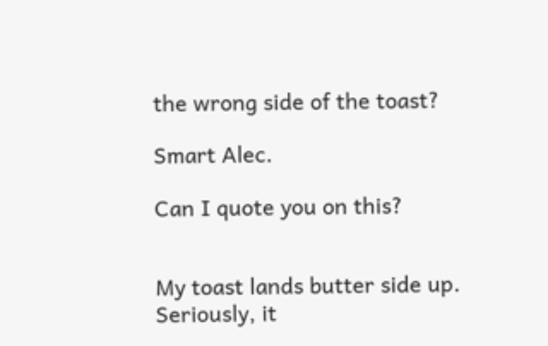the wrong side of the toast?

Smart Alec.

Can I quote you on this?


My toast lands butter side up. Seriously, it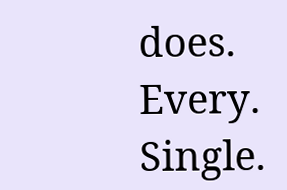does. Every. Single.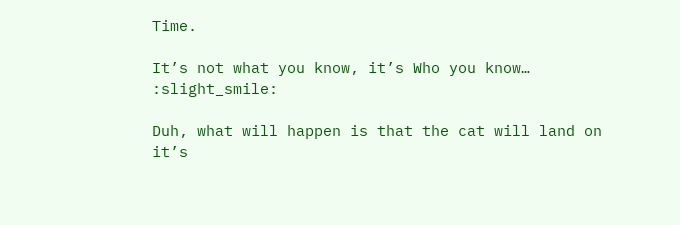Time.

It’s not what you know, it’s Who you know… :slight_smile:

Duh, what will happen is that the cat will land on it’s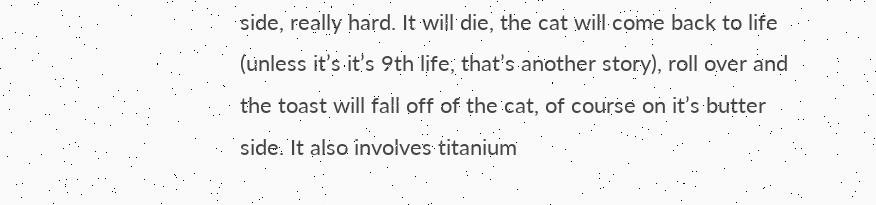side, really hard. It will die, the cat will come back to life (unless it’s it’s 9th life, that’s another story), roll over and the toast will fall off of the cat, of course on it’s butter side. It also involves titanium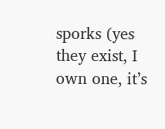sporks (yes they exist, I own one, it’s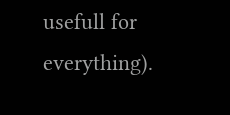usefull for everything).